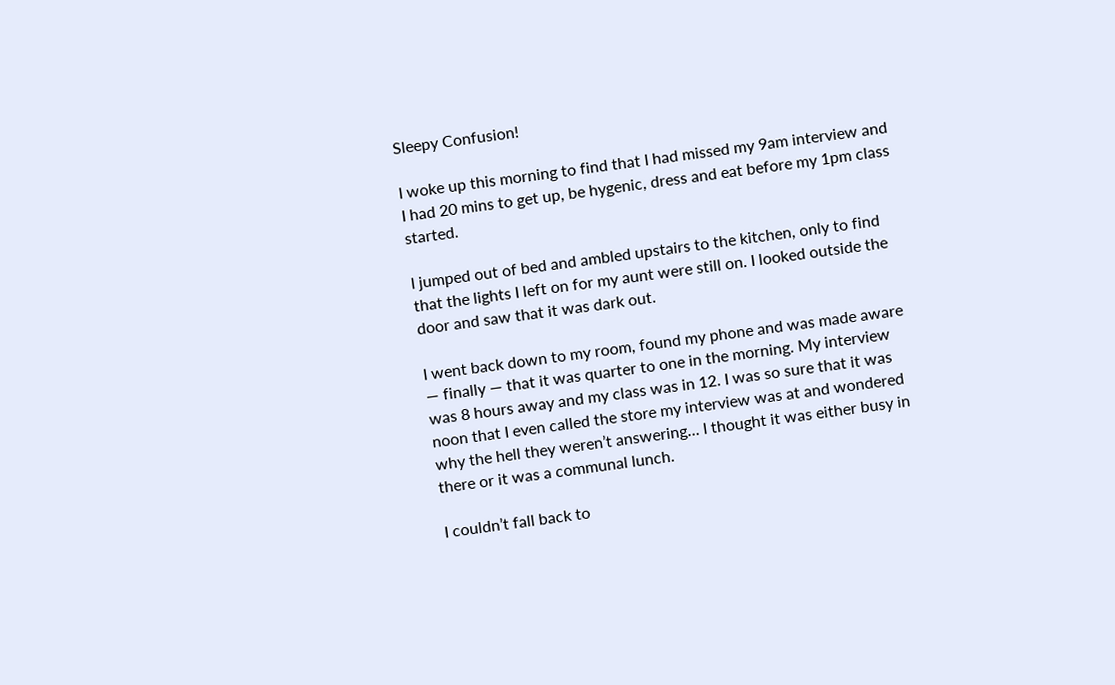Sleepy Confusion!

I woke up this morning to find that I had missed my 9am interview and I had 20 mins to get up, be hygenic, dress and eat before my 1pm class started.

I jumped out of bed and ambled upstairs to the kitchen, only to find that the lights I left on for my aunt were still on. I looked outside the door and saw that it was dark out.

I went back down to my room, found my phone and was made aware — finally — that it was quarter to one in the morning. My interview was 8 hours away and my class was in 12. I was so sure that it was noon that I even called the store my interview was at and wondered why the hell they weren’t answering… I thought it was either busy in there or it was a communal lunch.

I couldn’t fall back to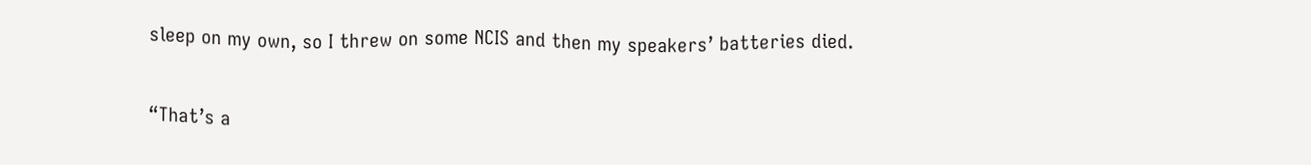sleep on my own, so I threw on some NCIS and then my speakers’ batteries died.

“That’s a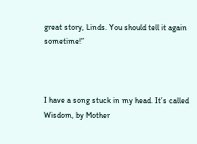great story, Linds. You should tell it again sometime!”



I have a song stuck in my head. It’s called Wisdom, by Mother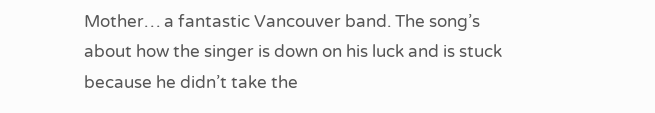Mother… a fantastic Vancouver band. The song’s about how the singer is down on his luck and is stuck because he didn’t take the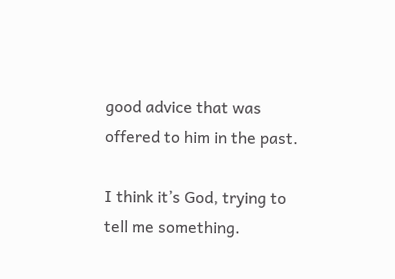good advice that was offered to him in the past.

I think it’s God, trying to tell me something.